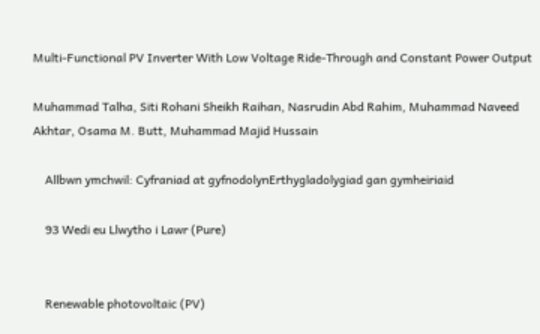Multi-Functional PV Inverter With Low Voltage Ride-Through and Constant Power Output

Muhammad Talha, Siti Rohani Sheikh Raihan, Nasrudin Abd Rahim, Muhammad Naveed Akhtar, Osama M. Butt, Muhammad Majid Hussain

    Allbwn ymchwil: Cyfraniad at gyfnodolynErthygladolygiad gan gymheiriaid

    93 Wedi eu Llwytho i Lawr (Pure)


    Renewable photovoltaic (PV)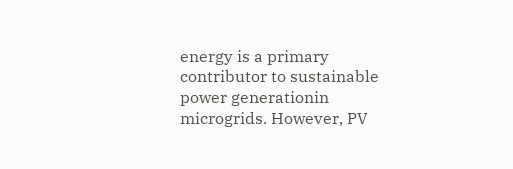energy is a primary contributor to sustainable power generationin microgrids. However, PV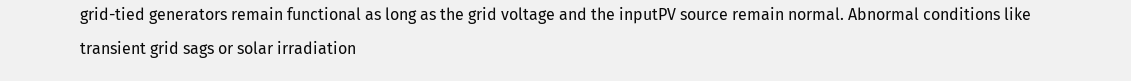grid-tied generators remain functional as long as the grid voltage and the inputPV source remain normal. Abnormal conditions like transient grid sags or solar irradiation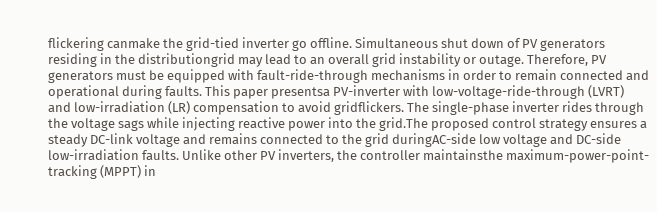flickering canmake the grid-tied inverter go offline. Simultaneous shut down of PV generators residing in the distributiongrid may lead to an overall grid instability or outage. Therefore, PV generators must be equipped with fault-ride-through mechanisms in order to remain connected and operational during faults. This paper presentsa PV-inverter with low-voltage-ride-through (LVRT) and low-irradiation (LR) compensation to avoid gridflickers. The single-phase inverter rides through the voltage sags while injecting reactive power into the grid.The proposed control strategy ensures a steady DC-link voltage and remains connected to the grid duringAC-side low voltage and DC-side low-irradiation faults. Unlike other PV inverters, the controller maintainsthe maximum-power-point-tracking (MPPT) in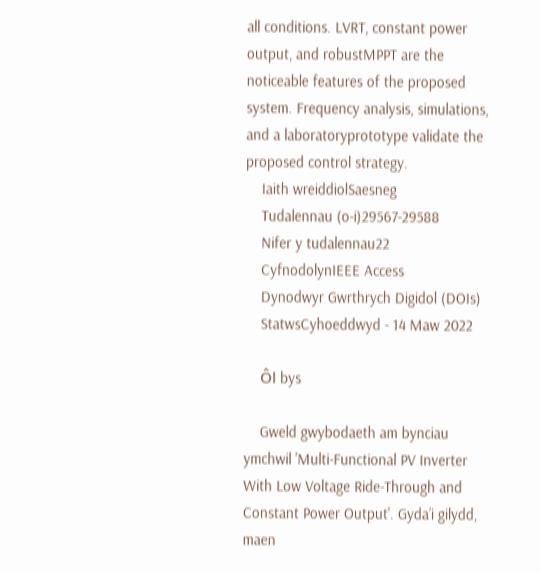all conditions. LVRT, constant power output, and robustMPPT are the noticeable features of the proposed system. Frequency analysis, simulations, and a laboratoryprototype validate the proposed control strategy.
    Iaith wreiddiolSaesneg
    Tudalennau (o-i)29567-29588
    Nifer y tudalennau22
    CyfnodolynIEEE Access
    Dynodwyr Gwrthrych Digidol (DOIs)
    StatwsCyhoeddwyd - 14 Maw 2022

    Ôl bys

    Gweld gwybodaeth am bynciau ymchwil 'Multi-Functional PV Inverter With Low Voltage Ride-Through and Constant Power Output'. Gyda’i gilydd, maen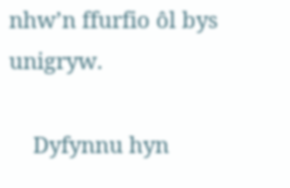nhw’n ffurfio ôl bys unigryw.

    Dyfynnu hyn